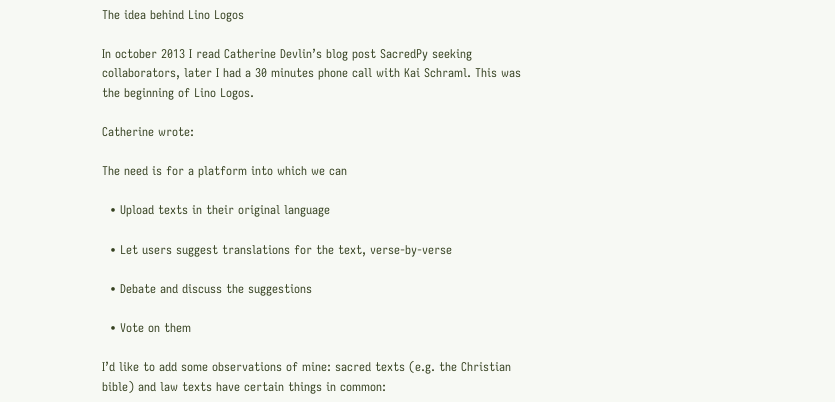The idea behind Lino Logos

In october 2013 I read Catherine Devlin’s blog post SacredPy seeking collaborators, later I had a 30 minutes phone call with Kai Schraml. This was the beginning of Lino Logos.

Catherine wrote:

The need is for a platform into which we can

  • Upload texts in their original language

  • Let users suggest translations for the text, verse-by-verse

  • Debate and discuss the suggestions

  • Vote on them

I’d like to add some observations of mine: sacred texts (e.g. the Christian bible) and law texts have certain things in common: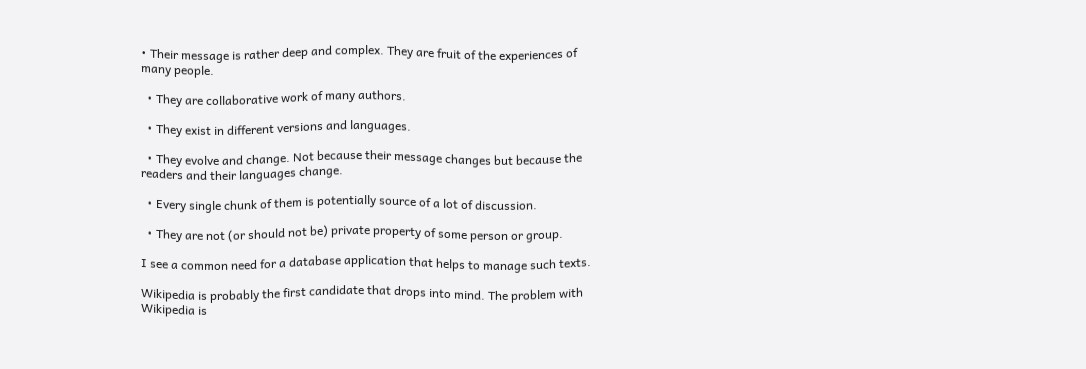• Their message is rather deep and complex. They are fruit of the experiences of many people.

  • They are collaborative work of many authors.

  • They exist in different versions and languages.

  • They evolve and change. Not because their message changes but because the readers and their languages change.

  • Every single chunk of them is potentially source of a lot of discussion.

  • They are not (or should not be) private property of some person or group.

I see a common need for a database application that helps to manage such texts.

Wikipedia is probably the first candidate that drops into mind. The problem with Wikipedia is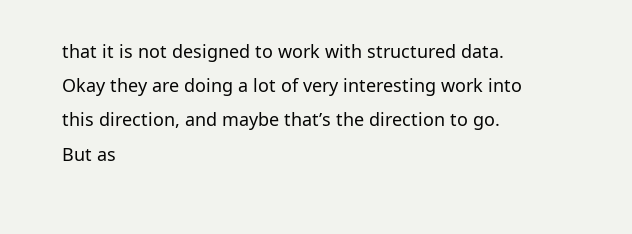that it is not designed to work with structured data. Okay they are doing a lot of very interesting work into this direction, and maybe that’s the direction to go. But as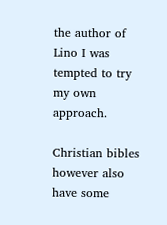the author of Lino I was tempted to try my own approach.

Christian bibles however also have some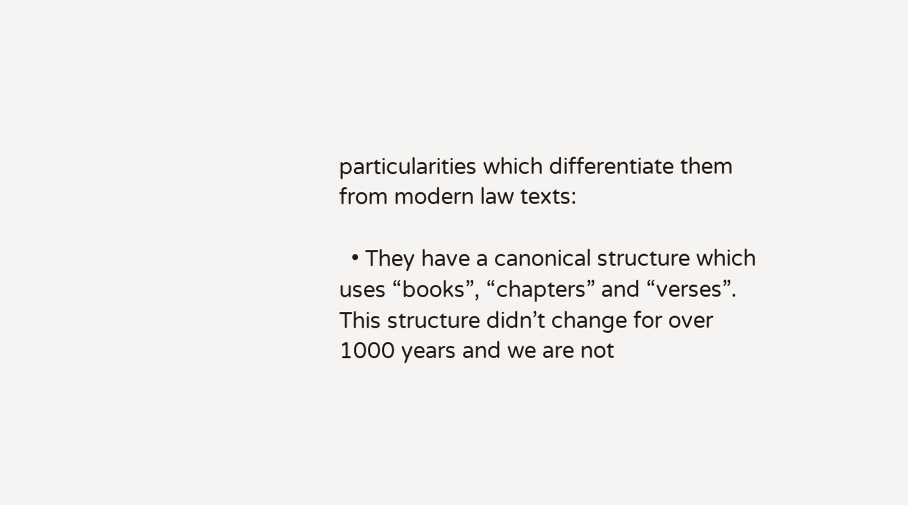particularities which differentiate them from modern law texts:

  • They have a canonical structure which uses “books”, “chapters” and “verses”. This structure didn’t change for over 1000 years and we are not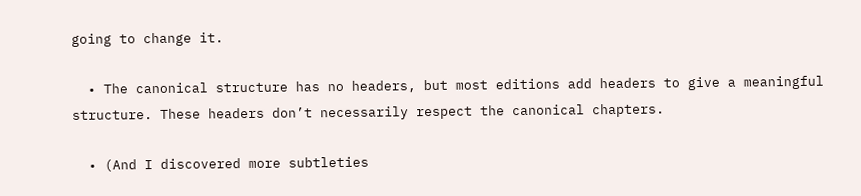going to change it.

  • The canonical structure has no headers, but most editions add headers to give a meaningful structure. These headers don’t necessarily respect the canonical chapters.

  • (And I discovered more subtleties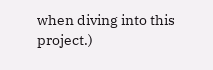when diving into this project.)